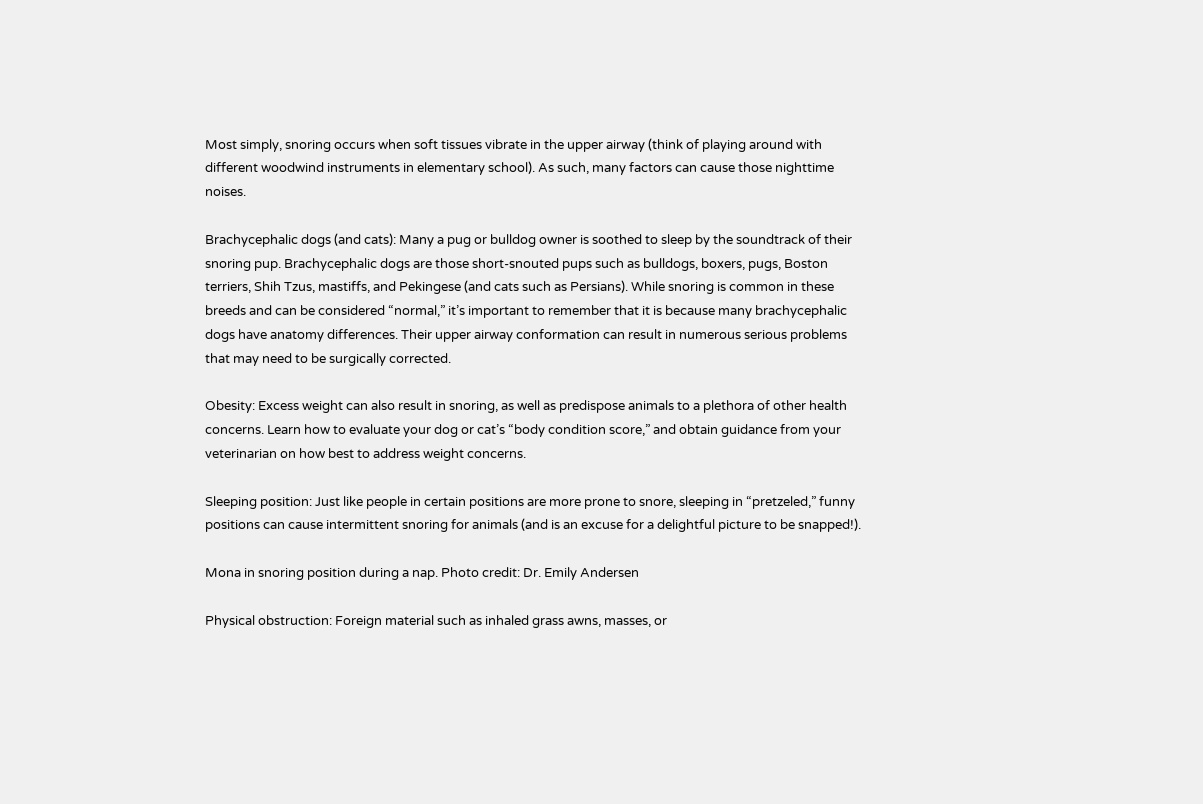Most simply, snoring occurs when soft tissues vibrate in the upper airway (think of playing around with different woodwind instruments in elementary school). As such, many factors can cause those nighttime noises.

Brachycephalic dogs (and cats): Many a pug or bulldog owner is soothed to sleep by the soundtrack of their snoring pup. Brachycephalic dogs are those short-snouted pups such as bulldogs, boxers, pugs, Boston terriers, Shih Tzus, mastiffs, and Pekingese (and cats such as Persians). While snoring is common in these breeds and can be considered “normal,” it’s important to remember that it is because many brachycephalic dogs have anatomy differences. Their upper airway conformation can result in numerous serious problems that may need to be surgically corrected.

Obesity: Excess weight can also result in snoring, as well as predispose animals to a plethora of other health concerns. Learn how to evaluate your dog or cat’s “body condition score,” and obtain guidance from your veterinarian on how best to address weight concerns.

Sleeping position: Just like people in certain positions are more prone to snore, sleeping in “pretzeled,” funny positions can cause intermittent snoring for animals (and is an excuse for a delightful picture to be snapped!).

Mona in snoring position during a nap. Photo credit: Dr. Emily Andersen

Physical obstruction: Foreign material such as inhaled grass awns, masses, or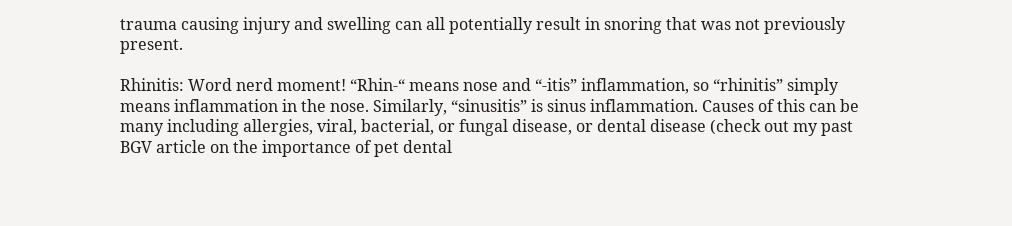trauma causing injury and swelling can all potentially result in snoring that was not previously present.

Rhinitis: Word nerd moment! “Rhin-“ means nose and “-itis” inflammation, so “rhinitis” simply means inflammation in the nose. Similarly, “sinusitis” is sinus inflammation. Causes of this can be many including allergies, viral, bacterial, or fungal disease, or dental disease (check out my past BGV article on the importance of pet dental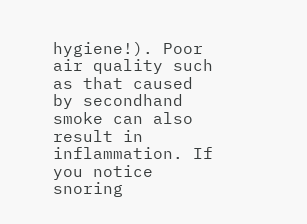hygiene!). Poor air quality such as that caused by secondhand smoke can also result in inflammation. If you notice snoring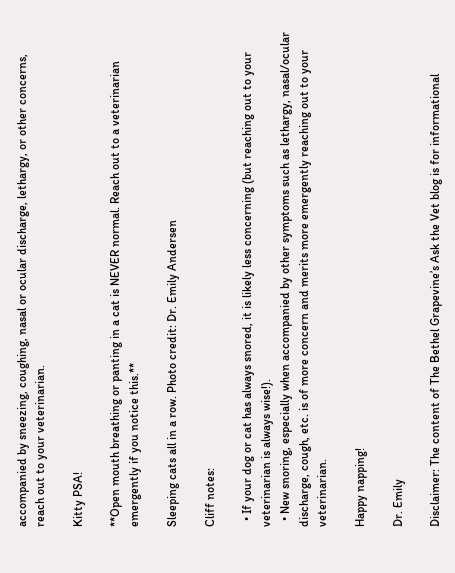accompanied by sneezing, coughing, nasal or ocular discharge, lethargy, or other concerns, reach out to your veterinarian.

Kitty PSA!

**Open mouth breathing or panting in a cat is NEVER normal. Reach out to a veterinarian emergently if you notice this.**

Sleeping cats all in a row. Photo credit: Dr. Emily Andersen

Cliff notes:

  • If your dog or cat has always snored, it is likely less concerning (but reaching out to your veterinarian is always wise!).
  • New snoring, especially when accompanied by other symptoms such as lethargy, nasal/ocular discharge, cough, etc. is of more concern and merits more emergently reaching out to your veterinarian.

Happy napping!

Dr. Emily

Disclaimer: The content of The Bethel Grapevine’s Ask the Vet blog is for informational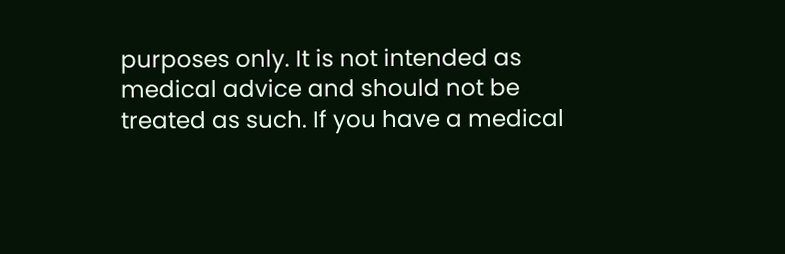purposes only. It is not intended as medical advice and should not be treated as such. If you have a medical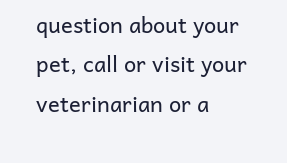question about your pet, call or visit your veterinarian or a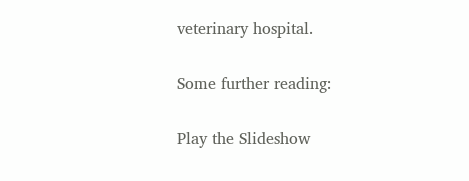veterinary hospital.

Some further reading:

Play the Slideshow